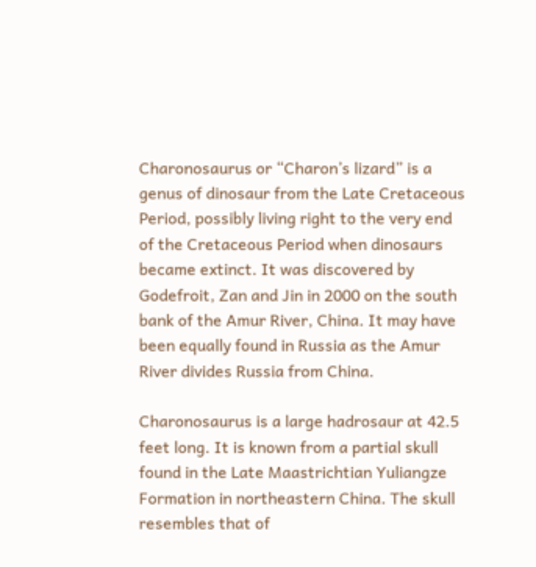Charonosaurus or “Charon’s lizard” is a genus of dinosaur from the Late Cretaceous Period, possibly living right to the very end of the Cretaceous Period when dinosaurs became extinct. It was discovered by Godefroit, Zan and Jin in 2000 on the south bank of the Amur River, China. It may have been equally found in Russia as the Amur River divides Russia from China.

Charonosaurus is a large hadrosaur at 42.5 feet long. It is known from a partial skull found in the Late Maastrichtian Yuliangze Formation in northeastern China. The skull resembles that of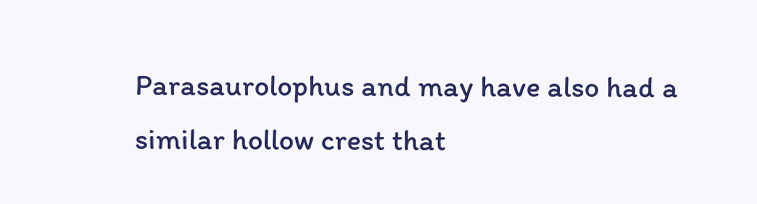Parasaurolophus and may have also had a similar hollow crest that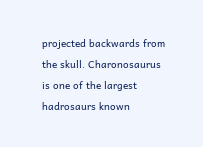projected backwards from the skull. Charonosaurus is one of the largest hadrosaurs known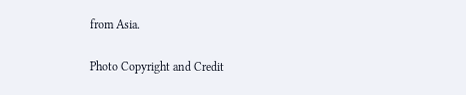from Asia.

Photo Copyright and Credit